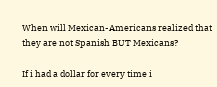When will Mexican-Americans realized that they are not Spanish BUT Mexicans?

If i had a dollar for every time i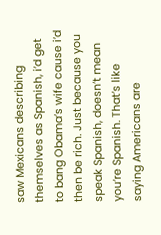saw Mexicans describing themselves as Spanish, i’d get to bang Obama’s wife cause i’d then be rich. Just because you speak Spanish, doesn’t mean you’re Spanish. That’s like saying Americans are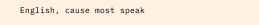English, cause most speak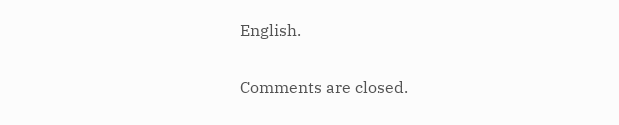English.

Comments are closed.